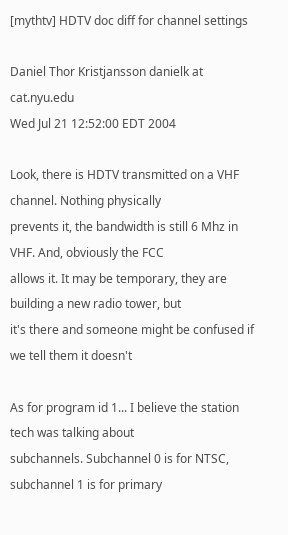[mythtv] HDTV doc diff for channel settings

Daniel Thor Kristjansson danielk at cat.nyu.edu
Wed Jul 21 12:52:00 EDT 2004

Look, there is HDTV transmitted on a VHF channel. Nothing physically
prevents it, the bandwidth is still 6 Mhz in VHF. And, obviously the FCC
allows it. It may be temporary, they are building a new radio tower, but
it's there and someone might be confused if we tell them it doesn't

As for program id 1... I believe the station tech was talking about
subchannels. Subchannel 0 is for NTSC, subchannel 1 is for primary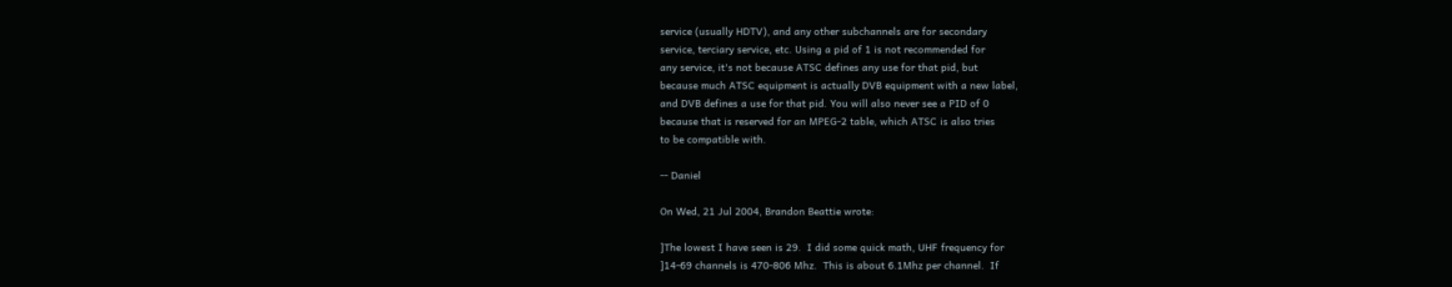service (usually HDTV), and any other subchannels are for secondary
service, terciary service, etc. Using a pid of 1 is not recommended for
any service, it's not because ATSC defines any use for that pid, but
because much ATSC equipment is actually DVB equipment with a new label,
and DVB defines a use for that pid. You will also never see a PID of 0
because that is reserved for an MPEG-2 table, which ATSC is also tries
to be compatible with.

-- Daniel

On Wed, 21 Jul 2004, Brandon Beattie wrote:

]The lowest I have seen is 29.  I did some quick math, UHF frequency for
]14-69 channels is 470-806 Mhz.  This is about 6.1Mhz per channel.  If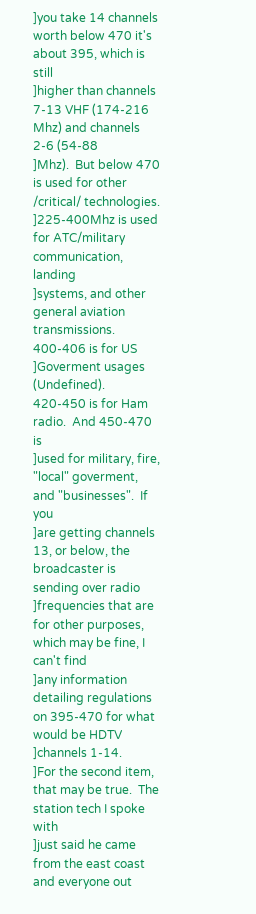]you take 14 channels worth below 470 it's about 395, which is still
]higher than channels 7-13 VHF (174-216 Mhz) and channels 2-6 (54-88
]Mhz).  But below 470 is used for other /critical/ technologies.
]225-400Mhz is used for ATC/military communication, landing
]systems, and other general aviation transmissions.  400-406 is for US
]Goverment usages (Undefined).  420-450 is for Ham radio.  And 450-470 is
]used for military, fire, "local" goverment, and "businesses".  If you
]are getting channels 13, or below, the broadcaster is sending over radio
]frequencies that are for other purposes, which may be fine, I can't find
]any information detailing regulations on 395-470 for what would be HDTV
]channels 1-14.
]For the second item, that may be true.  The station tech I spoke with
]just said he came from the east coast and everyone out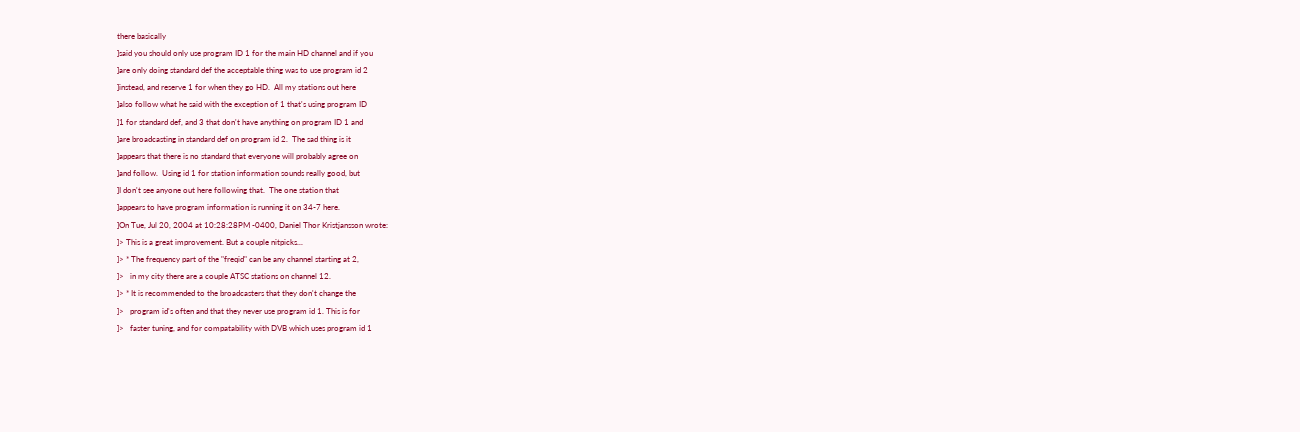there basically
]said you should only use program ID 1 for the main HD channel and if you
]are only doing standard def the acceptable thing was to use program id 2
]instead, and reserve 1 for when they go HD.  All my stations out here
]also follow what he said with the exception of 1 that's using program ID
]1 for standard def, and 3 that don't have anything on program ID 1 and
]are broadcasting in standard def on program id 2.  The sad thing is it
]appears that there is no standard that everyone will probably agree on
]and follow.  Using id 1 for station information sounds really good, but
]I don't see anyone out here following that.  The one station that
]appears to have program information is running it on 34-7 here.
]On Tue, Jul 20, 2004 at 10:28:28PM -0400, Daniel Thor Kristjansson wrote:
]> This is a great improvement. But a couple nitpicks...
]> * The frequency part of the "freqid" can be any channel starting at 2,
]>   in my city there are a couple ATSC stations on channel 12.
]> * It is recommended to the broadcasters that they don't change the
]>   program id's often and that they never use program id 1. This is for
]>   faster tuning, and for compatability with DVB which uses program id 1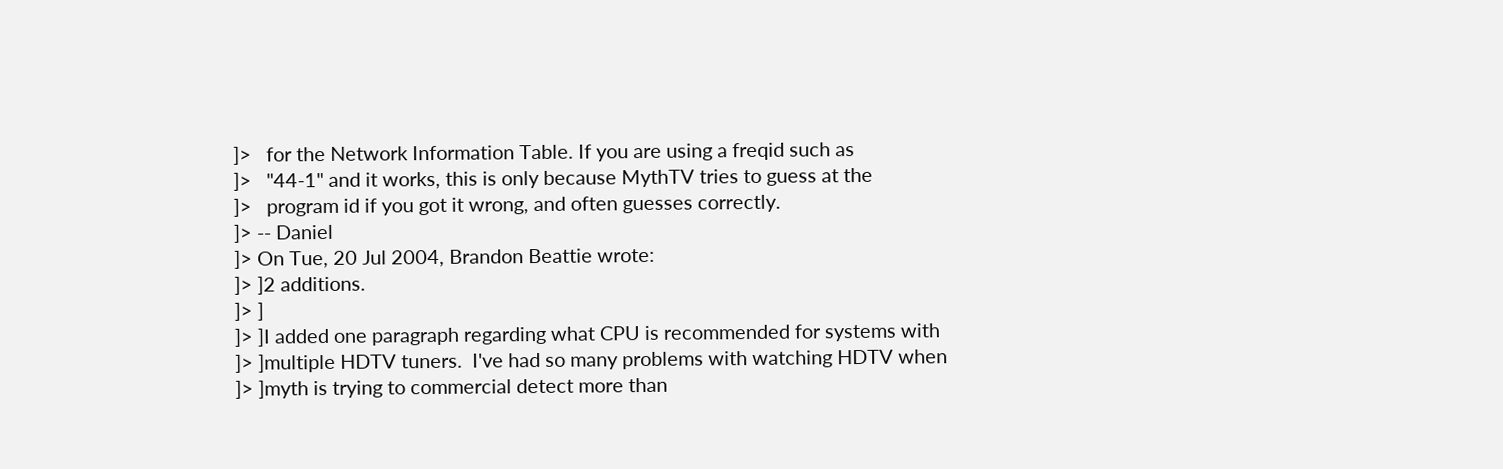]>   for the Network Information Table. If you are using a freqid such as
]>   "44-1" and it works, this is only because MythTV tries to guess at the
]>   program id if you got it wrong, and often guesses correctly.
]> -- Daniel
]> On Tue, 20 Jul 2004, Brandon Beattie wrote:
]> ]2 additions.
]> ]
]> ]I added one paragraph regarding what CPU is recommended for systems with
]> ]multiple HDTV tuners.  I've had so many problems with watching HDTV when
]> ]myth is trying to commercial detect more than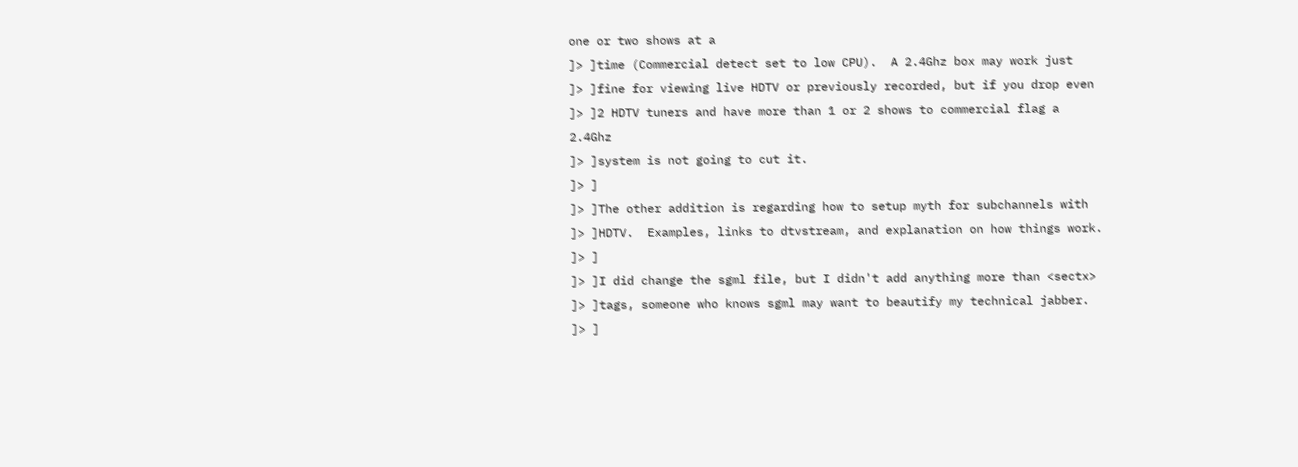one or two shows at a
]> ]time (Commercial detect set to low CPU).  A 2.4Ghz box may work just
]> ]fine for viewing live HDTV or previously recorded, but if you drop even
]> ]2 HDTV tuners and have more than 1 or 2 shows to commercial flag a 2.4Ghz
]> ]system is not going to cut it.
]> ]
]> ]The other addition is regarding how to setup myth for subchannels with
]> ]HDTV.  Examples, links to dtvstream, and explanation on how things work.
]> ]
]> ]I did change the sgml file, but I didn't add anything more than <sectx>
]> ]tags, someone who knows sgml may want to beautify my technical jabber.
]> ]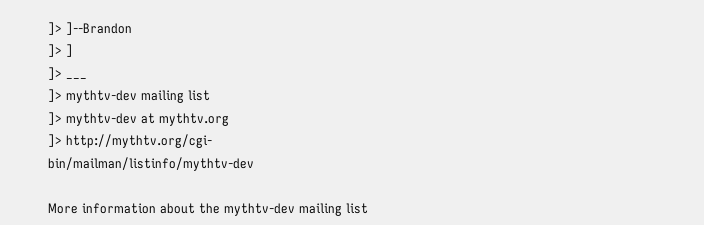]> ]--Brandon
]> ]
]> ___
]> mythtv-dev mailing list
]> mythtv-dev at mythtv.org
]> http://mythtv.org/cgi-bin/mailman/listinfo/mythtv-dev

More information about the mythtv-dev mailing list